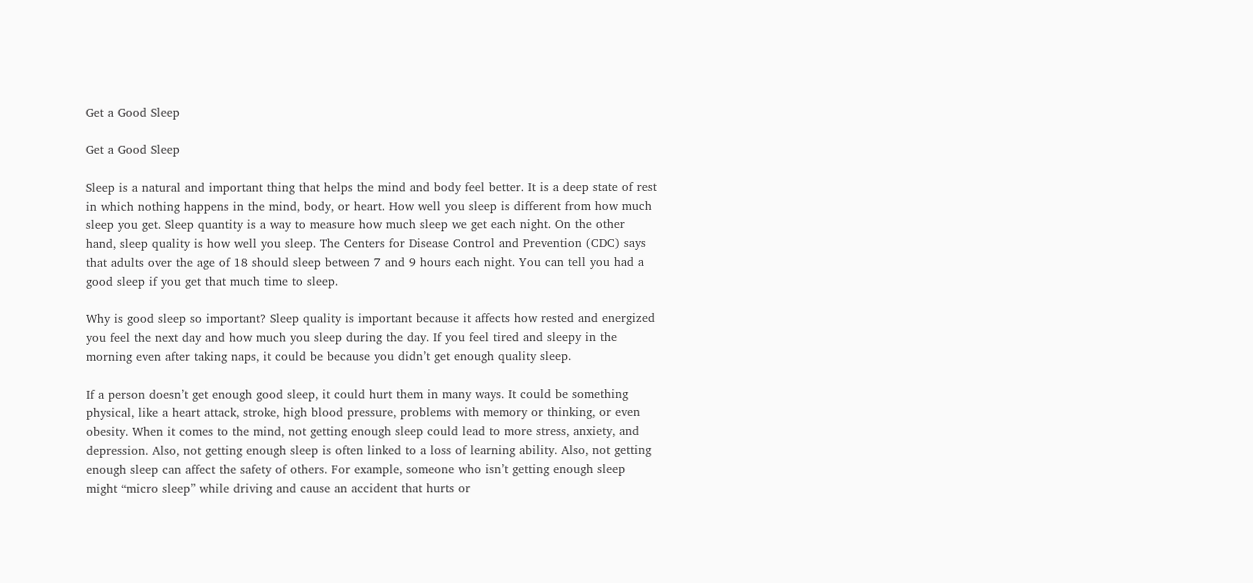Get a Good Sleep

Get a Good Sleep

Sleep is a natural and important thing that helps the mind and body feel better. It is a deep state of rest in which nothing happens in the mind, body, or heart. How well you sleep is different from how much sleep you get. Sleep quantity is a way to measure how much sleep we get each night. On the other hand, sleep quality is how well you sleep. The Centers for Disease Control and Prevention (CDC) says that adults over the age of 18 should sleep between 7 and 9 hours each night. You can tell you had a good sleep if you get that much time to sleep.

Why is good sleep so important? Sleep quality is important because it affects how rested and energized you feel the next day and how much you sleep during the day. If you feel tired and sleepy in the morning even after taking naps, it could be because you didn’t get enough quality sleep.

If a person doesn’t get enough good sleep, it could hurt them in many ways. It could be something physical, like a heart attack, stroke, high blood pressure, problems with memory or thinking, or even obesity. When it comes to the mind, not getting enough sleep could lead to more stress, anxiety, and depression. Also, not getting enough sleep is often linked to a loss of learning ability. Also, not getting enough sleep can affect the safety of others. For example, someone who isn’t getting enough sleep might “micro sleep” while driving and cause an accident that hurts or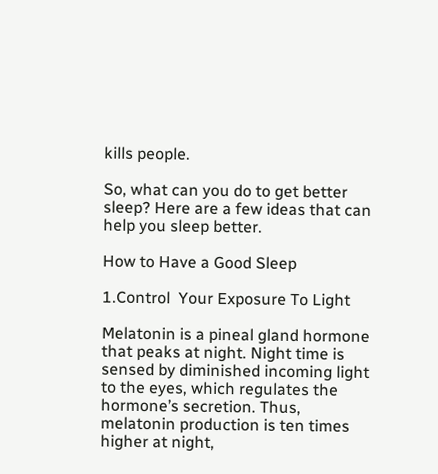kills people.

So, what can you do to get better sleep? Here are a few ideas that can help you sleep better.

How to Have a Good Sleep

1.Control  Your Exposure To Light

Melatonin is a pineal gland hormone that peaks at night. Night time is sensed by diminished incoming light to the eyes, which regulates the hormone’s secretion. Thus, melatonin production is ten times higher at night,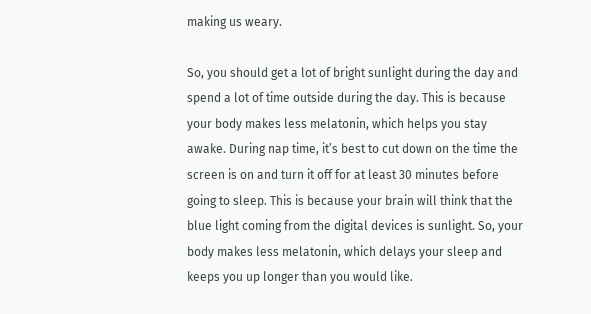making us weary.

So, you should get a lot of bright sunlight during the day and spend a lot of time outside during the day. This is because your body makes less melatonin, which helps you stay awake. During nap time, it’s best to cut down on the time the screen is on and turn it off for at least 30 minutes before going to sleep. This is because your brain will think that the blue light coming from the digital devices is sunlight. So, your body makes less melatonin, which delays your sleep and keeps you up longer than you would like.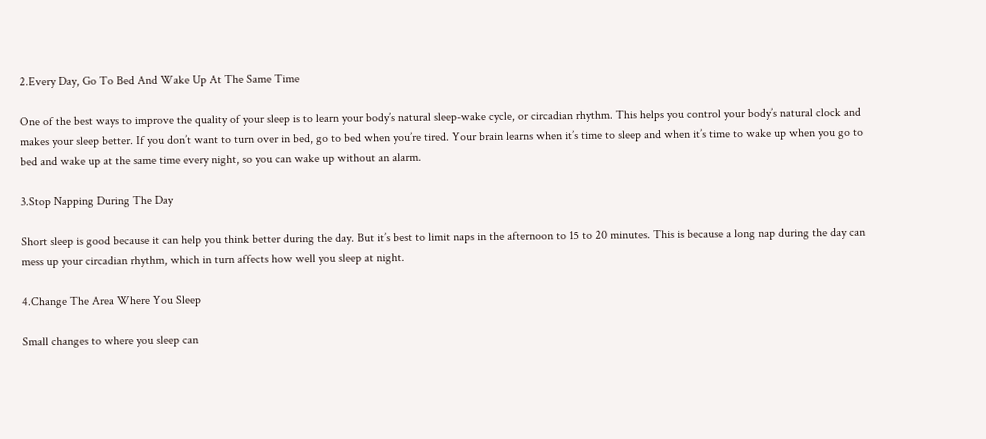2.Every Day, Go To Bed And Wake Up At The Same Time

One of the best ways to improve the quality of your sleep is to learn your body’s natural sleep-wake cycle, or circadian rhythm. This helps you control your body’s natural clock and makes your sleep better. If you don’t want to turn over in bed, go to bed when you’re tired. Your brain learns when it’s time to sleep and when it’s time to wake up when you go to bed and wake up at the same time every night, so you can wake up without an alarm.

3.Stop Napping During The Day

Short sleep is good because it can help you think better during the day. But it’s best to limit naps in the afternoon to 15 to 20 minutes. This is because a long nap during the day can mess up your circadian rhythm, which in turn affects how well you sleep at night.

4.Change The Area Where You Sleep

Small changes to where you sleep can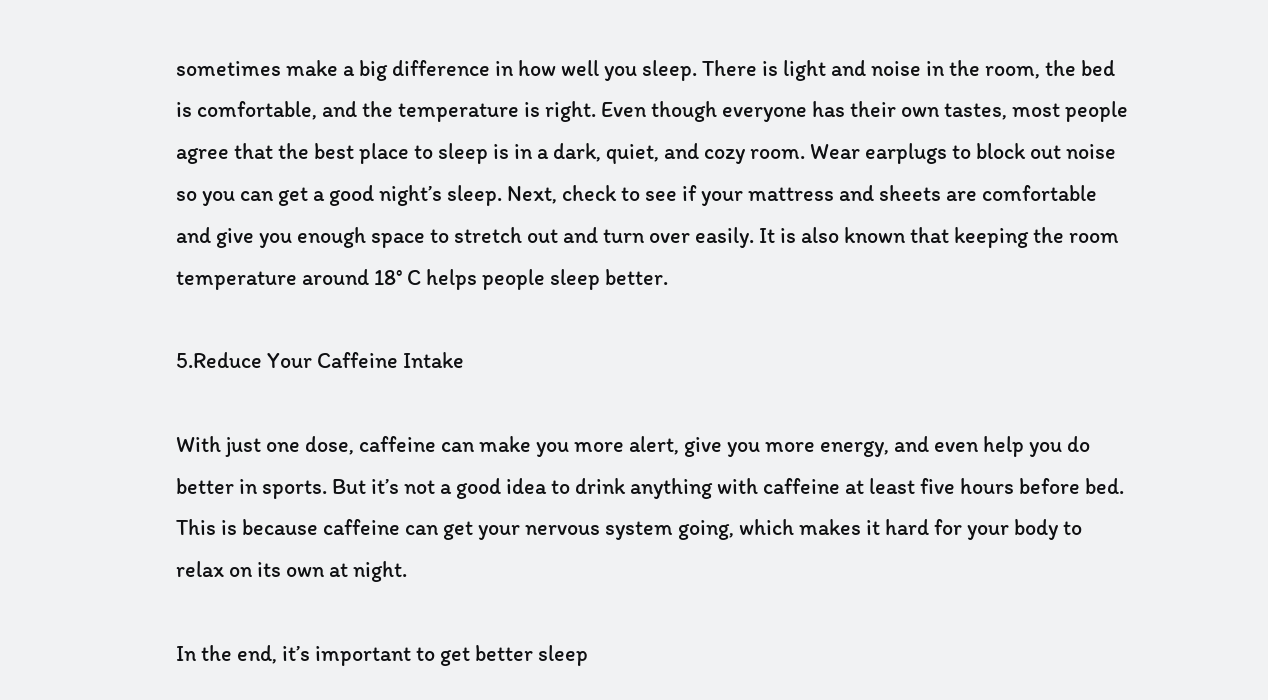sometimes make a big difference in how well you sleep. There is light and noise in the room, the bed is comfortable, and the temperature is right. Even though everyone has their own tastes, most people agree that the best place to sleep is in a dark, quiet, and cozy room. Wear earplugs to block out noise so you can get a good night’s sleep. Next, check to see if your mattress and sheets are comfortable and give you enough space to stretch out and turn over easily. It is also known that keeping the room temperature around 18° C helps people sleep better.

5.Reduce Your Caffeine Intake

With just one dose, caffeine can make you more alert, give you more energy, and even help you do better in sports. But it’s not a good idea to drink anything with caffeine at least five hours before bed. This is because caffeine can get your nervous system going, which makes it hard for your body to relax on its own at night.

In the end, it’s important to get better sleep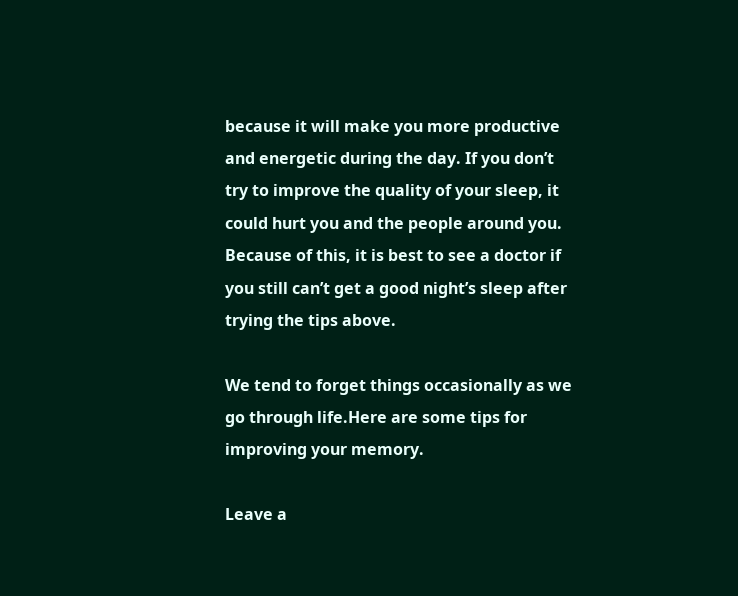because it will make you more productive and energetic during the day. If you don’t try to improve the quality of your sleep, it could hurt you and the people around you. Because of this, it is best to see a doctor if you still can’t get a good night’s sleep after trying the tips above.

We tend to forget things occasionally as we go through life.Here are some tips for improving your memory.

Leave a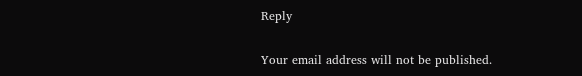Reply

Your email address will not be published.